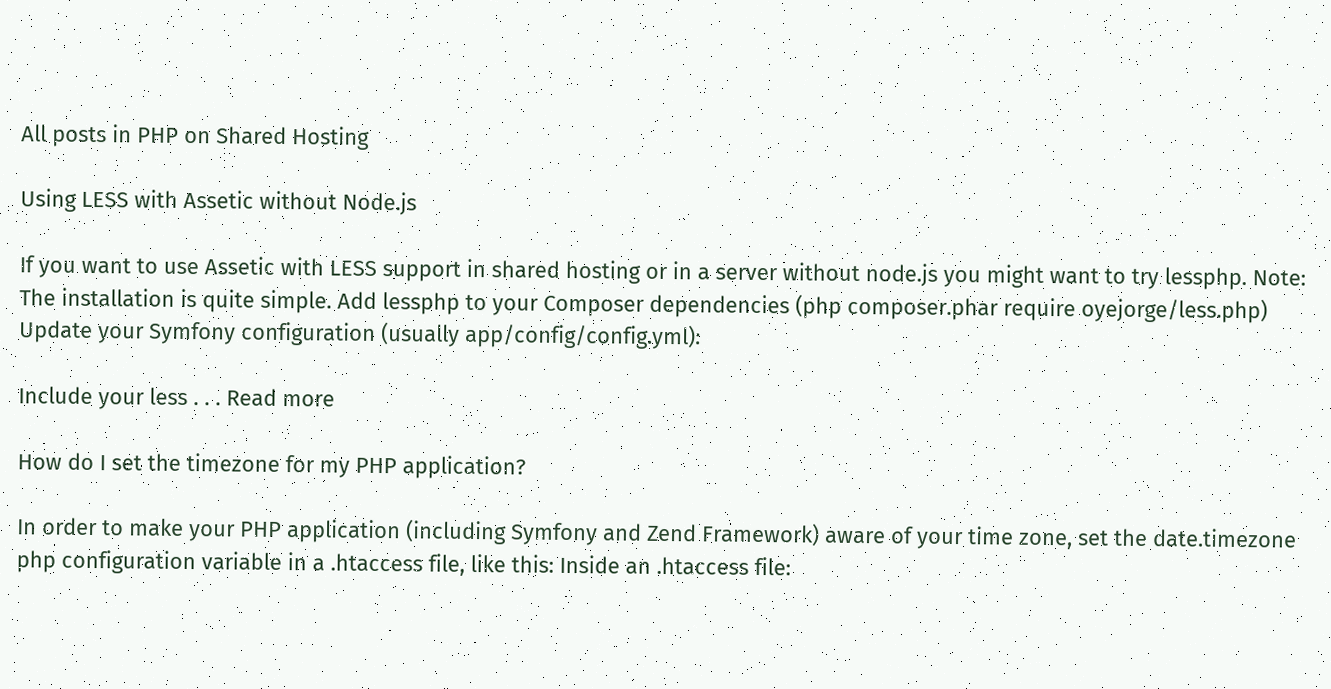All posts in PHP on Shared Hosting

Using LESS with Assetic without Node.js

If you want to use Assetic with LESS support in shared hosting or in a server without node.js you might want to try lessphp. Note: The installation is quite simple. Add lessphp to your Composer dependencies (php composer.phar require oyejorge/less.php) Update your Symfony configuration (usually app/config/config.yml):

Include your less . . . Read more

How do I set the timezone for my PHP application?

In order to make your PHP application (including Symfony and Zend Framework) aware of your time zone, set the date.timezone php configuration variable in a .htaccess file, like this: Inside an .htaccess file: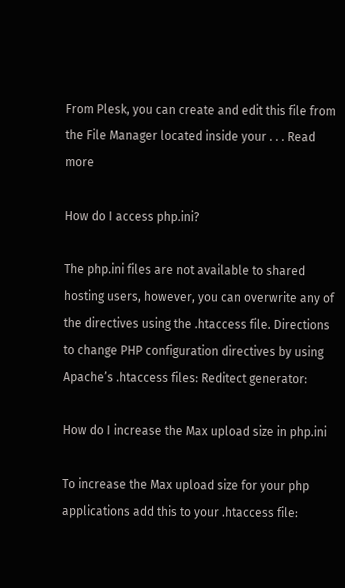From Plesk, you can create and edit this file from the File Manager located inside your . . . Read more

How do I access php.ini?

The php.ini files are not available to shared hosting users, however, you can overwrite any of the directives using the .htaccess file. Directions to change PHP configuration directives by using Apache’s .htaccess files: Reditect generator:

How do I increase the Max upload size in php.ini

To increase the Max upload size for your php applications add this to your .htaccess file: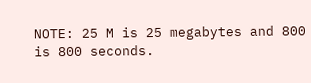NOTE: 25 M is 25 megabytes and 800 is 800 seconds.